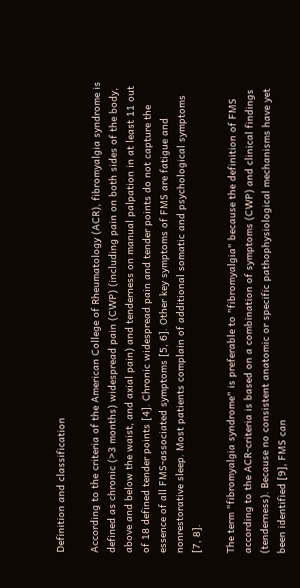Definition and classification

According to the criteria of the American College of Rheumatology (ACR), fibromyalgia syndrome is defined as chronic (>3 months) widespread pain (CWP) (including pain on both sides of the body, above and below the waist, and axial pain) and tenderness on manual palpation in at least 11 out of 18 defined tender points [4]. Chronic widespread pain and tender points do not capture the essence of all FMS-associated symptoms [5, 6]. Other key symptoms of FMS are fatigue and nonrestorative sleep. Most patients complain of additional somatic and psychological symptoms [7, 8].

The term "fibromyalgia syndrome" is preferable to "fibromyalgia" because the definition of FMS according to the ACR-criteria is based on a combination of symptoms (CWP) and clinical findings (tenderness). Because no consistent anatomic or specific pathophysiological mechanisms have yet been identified [9], FMS can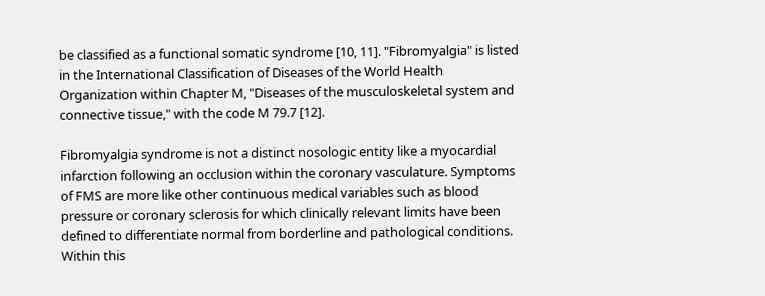be classified as a functional somatic syndrome [10, 11]. "Fibromyalgia" is listed in the International Classification of Diseases of the World Health Organization within Chapter M, "Diseases of the musculoskeletal system and connective tissue," with the code M 79.7 [12].

Fibromyalgia syndrome is not a distinct nosologic entity like a myocardial infarction following an occlusion within the coronary vasculature. Symptoms of FMS are more like other continuous medical variables such as blood pressure or coronary sclerosis for which clinically relevant limits have been defined to differentiate normal from borderline and pathological conditions. Within this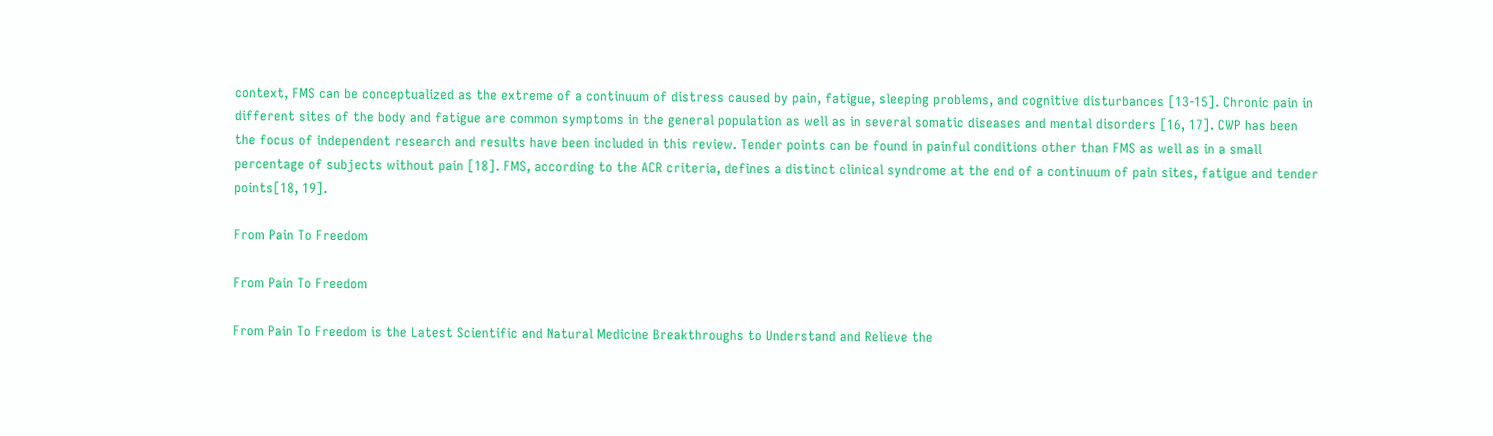context, FMS can be conceptualized as the extreme of a continuum of distress caused by pain, fatigue, sleeping problems, and cognitive disturbances [13-15]. Chronic pain in different sites of the body and fatigue are common symptoms in the general population as well as in several somatic diseases and mental disorders [16, 17]. CWP has been the focus of independent research and results have been included in this review. Tender points can be found in painful conditions other than FMS as well as in a small percentage of subjects without pain [18]. FMS, according to the ACR criteria, defines a distinct clinical syndrome at the end of a continuum of pain sites, fatigue and tender points[18, 19].

From Pain To Freedom

From Pain To Freedom

From Pain To Freedom is the Latest Scientific and Natural Medicine Breakthroughs to Understand and Relieve the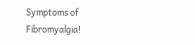Symptoms of Fibromyalgia!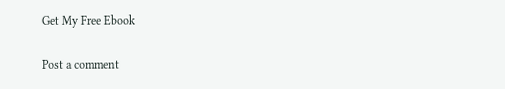Get My Free Ebook

Post a comment